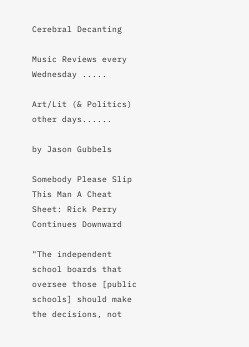Cerebral Decanting

Music Reviews every Wednesday .....

Art/Lit (& Politics) other days......

by Jason Gubbels

Somebody Please Slip This Man A Cheat Sheet: Rick Perry Continues Downward

"The independent school boards that oversee those [public schools] should make the decisions, not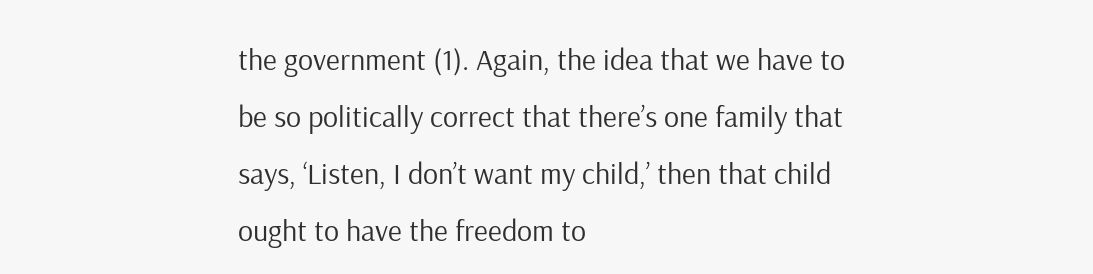the government (1). Again, the idea that we have to be so politically correct that there’s one family that says, ‘Listen, I don’t want my child,’ then that child ought to have the freedom to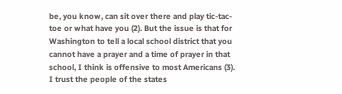be, you know, can sit over there and play tic-tac-toe or what have you (2). But the issue is that for Washington to tell a local school district that you cannot have a prayer and a time of prayer in that school, I think is offensive to most Americans (3). I trust the people of the states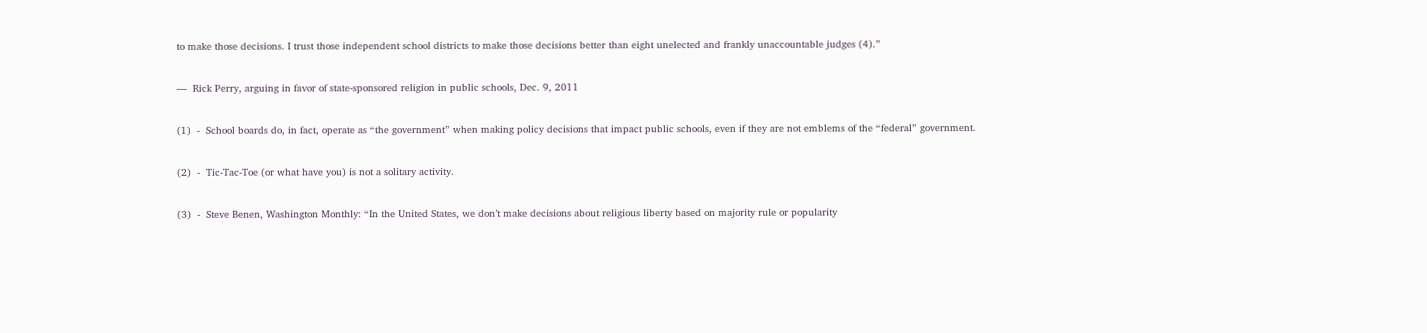to make those decisions. I trust those independent school districts to make those decisions better than eight unelected and frankly unaccountable judges (4).”

—  Rick Perry, arguing in favor of state-sponsored religion in public schools, Dec. 9, 2011

(1)  -  School boards do, in fact, operate as “the government” when making policy decisions that impact public schools, even if they are not emblems of the “federal” government.

(2)  -  Tic-Tac-Toe (or what have you) is not a solitary activity.

(3)  -  Steve Benen, Washington Monthly: “In the United States, we don’t make decisions about religious liberty based on majority rule or popularity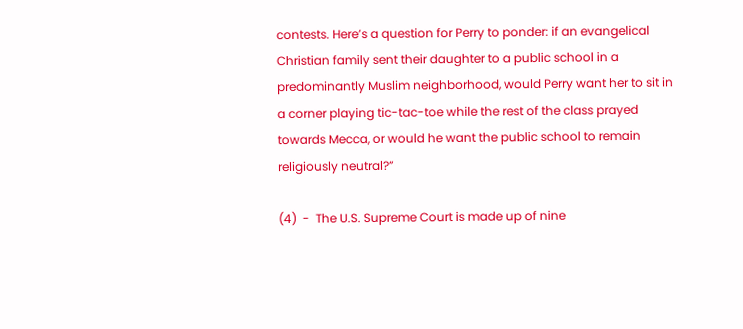contests. Here’s a question for Perry to ponder: if an evangelical Christian family sent their daughter to a public school in a predominantly Muslim neighborhood, would Perry want her to sit in a corner playing tic-tac-toe while the rest of the class prayed towards Mecca, or would he want the public school to remain religiously neutral?”

(4)  -  The U.S. Supreme Court is made up of nine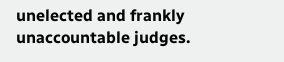unelected and frankly unaccountable judges.